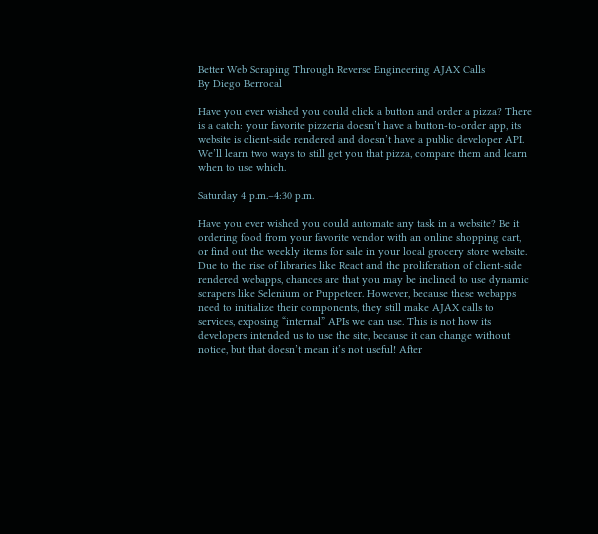Better Web Scraping Through Reverse Engineering AJAX Calls
By Diego Berrocal

Have you ever wished you could click a button and order a pizza? There is a catch: your favorite pizzeria doesn’t have a button-to-order app, its website is client-side rendered and doesn’t have a public developer API. We’ll learn two ways to still get you that pizza, compare them and learn when to use which.

Saturday 4 p.m.–4:30 p.m.

Have you ever wished you could automate any task in a website? Be it ordering food from your favorite vendor with an online shopping cart, or find out the weekly items for sale in your local grocery store website. Due to the rise of libraries like React and the proliferation of client-side rendered webapps, chances are that you may be inclined to use dynamic scrapers like Selenium or Puppeteer. However, because these webapps need to initialize their components, they still make AJAX calls to services, exposing “internal” APIs we can use. This is not how its developers intended us to use the site, because it can change without notice, but that doesn’t mean it’s not useful! After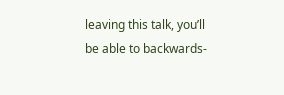leaving this talk, you’ll be able to backwards-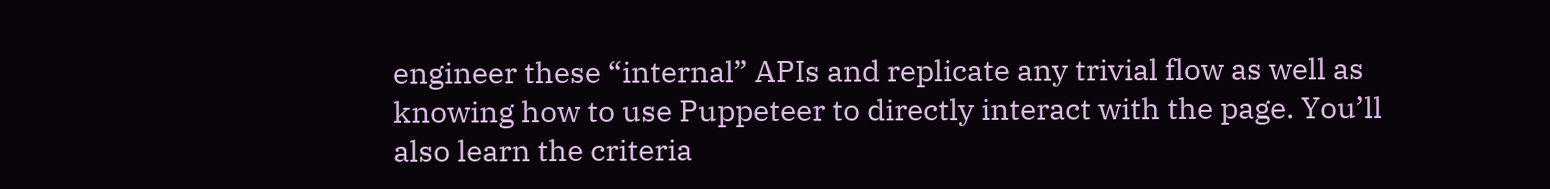engineer these “internal” APIs and replicate any trivial flow as well as knowing how to use Puppeteer to directly interact with the page. You’ll also learn the criteria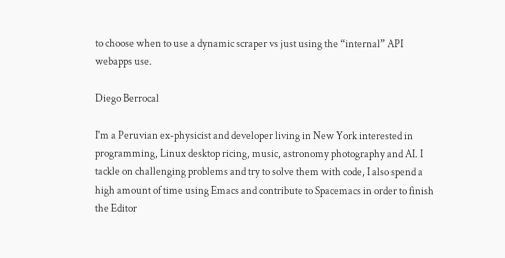to choose when to use a dynamic scraper vs just using the “internal” API webapps use.

Diego Berrocal

I'm a Peruvian ex-physicist and developer living in New York interested in programming, Linux desktop ricing, music, astronomy photography and AI. I tackle on challenging problems and try to solve them with code, I also spend a high amount of time using Emacs and contribute to Spacemacs in order to finish the Editor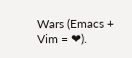Wars (Emacs + Vim = ❤).